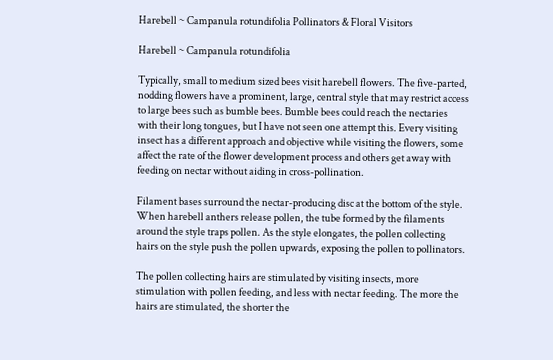Harebell ~ Campanula rotundifolia Pollinators & Floral Visitors

Harebell ~ Campanula rotundifolia

Typically, small to medium sized bees visit harebell flowers. The five-parted, nodding flowers have a prominent, large, central style that may restrict access to large bees such as bumble bees. Bumble bees could reach the nectaries with their long tongues, but I have not seen one attempt this. Every visiting insect has a different approach and objective while visiting the flowers, some affect the rate of the flower development process and others get away with feeding on nectar without aiding in cross-pollination.

Filament bases surround the nectar-producing disc at the bottom of the style. When harebell anthers release pollen, the tube formed by the filaments around the style traps pollen. As the style elongates, the pollen collecting hairs on the style push the pollen upwards, exposing the pollen to pollinators.

The pollen collecting hairs are stimulated by visiting insects, more stimulation with pollen feeding, and less with nectar feeding. The more the hairs are stimulated, the shorter the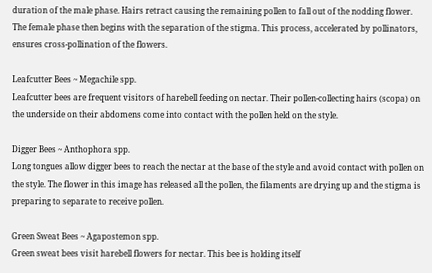duration of the male phase. Hairs retract causing the remaining pollen to fall out of the nodding flower. The female phase then begins with the separation of the stigma. This process, accelerated by pollinators, ensures cross-pollination of the flowers.

Leafcutter Bees ~ Megachile spp.
Leafcutter bees are frequent visitors of harebell feeding on nectar. Their pollen-collecting hairs (scopa) on the underside on their abdomens come into contact with the pollen held on the style.

Digger Bees ~ Anthophora spp.
Long tongues allow digger bees to reach the nectar at the base of the style and avoid contact with pollen on the style. The flower in this image has released all the pollen, the filaments are drying up and the stigma is preparing to separate to receive pollen.

Green Sweat Bees ~ Agapostemon spp.
Green sweat bees visit harebell flowers for nectar. This bee is holding itself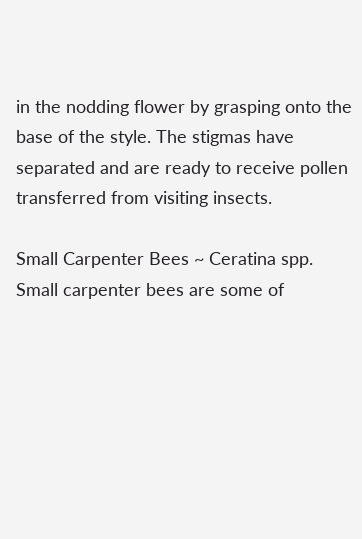in the nodding flower by grasping onto the base of the style. The stigmas have separated and are ready to receive pollen transferred from visiting insects.

Small Carpenter Bees ~ Ceratina spp.
Small carpenter bees are some of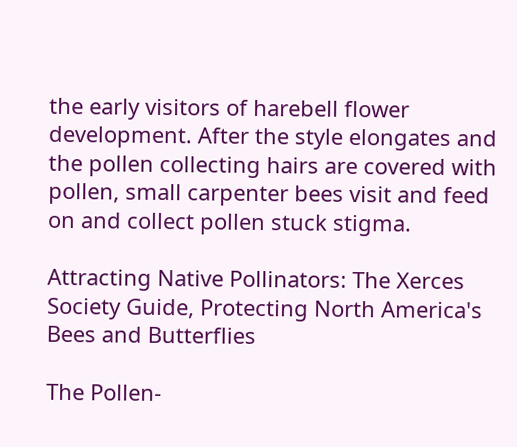the early visitors of harebell flower development. After the style elongates and the pollen collecting hairs are covered with pollen, small carpenter bees visit and feed on and collect pollen stuck stigma.

Attracting Native Pollinators: The Xerces Society Guide, Protecting North America's Bees and Butterflies

The Pollen-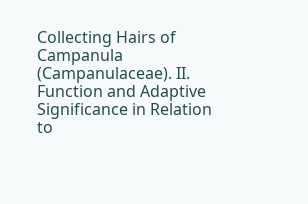Collecting Hairs of Campanula (Campanulaceae). II. Function and Adaptive Significance in Relation to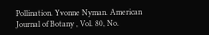Pollination. Yvonne Nyman. American Journal of Botany , Vol. 80, No.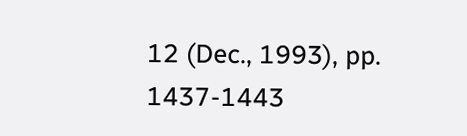12 (Dec., 1993), pp. 1437-1443